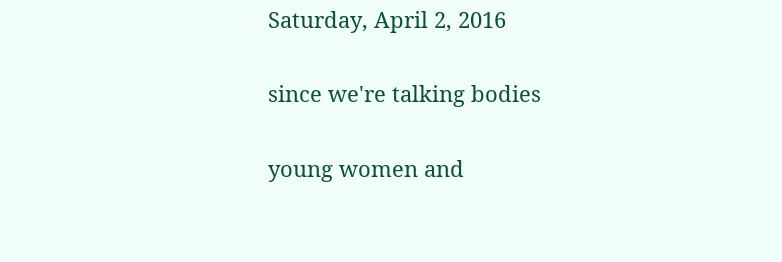Saturday, April 2, 2016

since we're talking bodies

young women and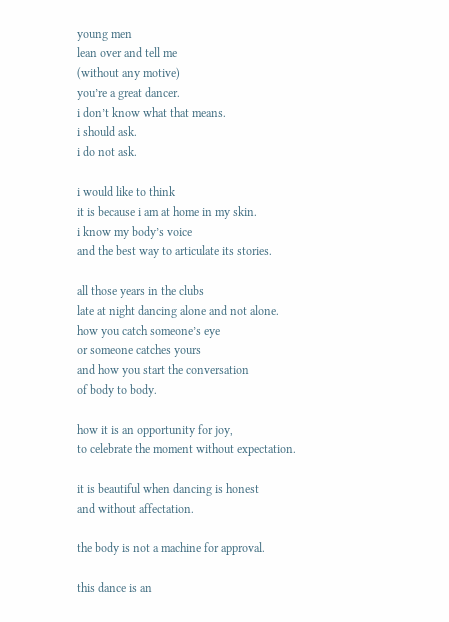young men
lean over and tell me
(without any motive)
you’re a great dancer.
i don’t know what that means.
i should ask.
i do not ask.

i would like to think
it is because i am at home in my skin.
i know my body’s voice
and the best way to articulate its stories.

all those years in the clubs
late at night dancing alone and not alone.
how you catch someone’s eye
or someone catches yours
and how you start the conversation
of body to body.

how it is an opportunity for joy,
to celebrate the moment without expectation.

it is beautiful when dancing is honest
and without affectation.

the body is not a machine for approval.

this dance is an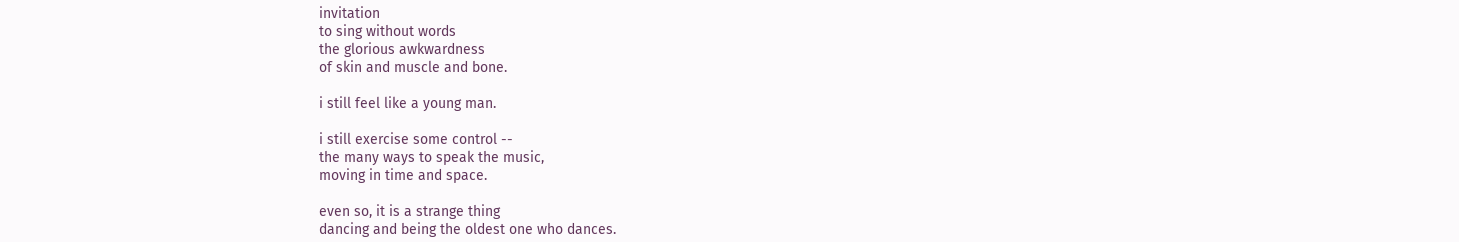invitation
to sing without words
the glorious awkwardness
of skin and muscle and bone.

i still feel like a young man.

i still exercise some control --
the many ways to speak the music,
moving in time and space.

even so, it is a strange thing
dancing and being the oldest one who dances.